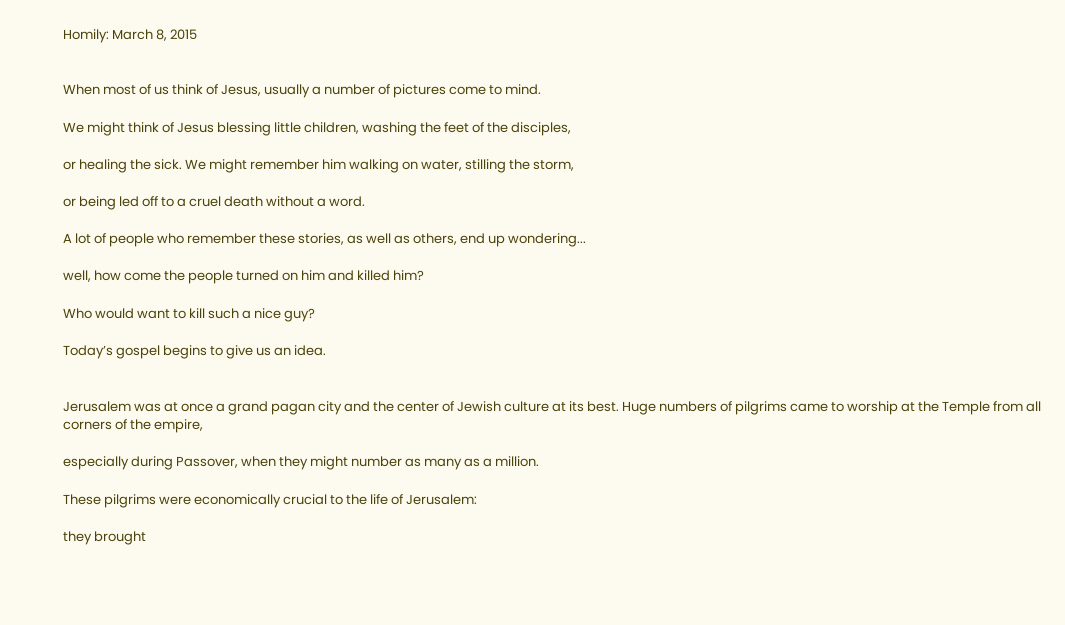Homily: March 8, 2015


When most of us think of Jesus, usually a number of pictures come to mind.

We might think of Jesus blessing little children, washing the feet of the disciples,

or healing the sick. We might remember him walking on water, stilling the storm,

or being led off to a cruel death without a word.

A lot of people who remember these stories, as well as others, end up wondering...

well, how come the people turned on him and killed him?

Who would want to kill such a nice guy?

Today’s gospel begins to give us an idea.


Jerusalem was at once a grand pagan city and the center of Jewish culture at its best. Huge numbers of pilgrims came to worship at the Temple from all corners of the empire,

especially during Passover, when they might number as many as a million.

These pilgrims were economically crucial to the life of Jerusalem:

they brought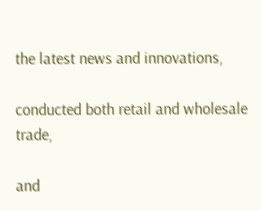the latest news and innovations,

conducted both retail and wholesale trade,

and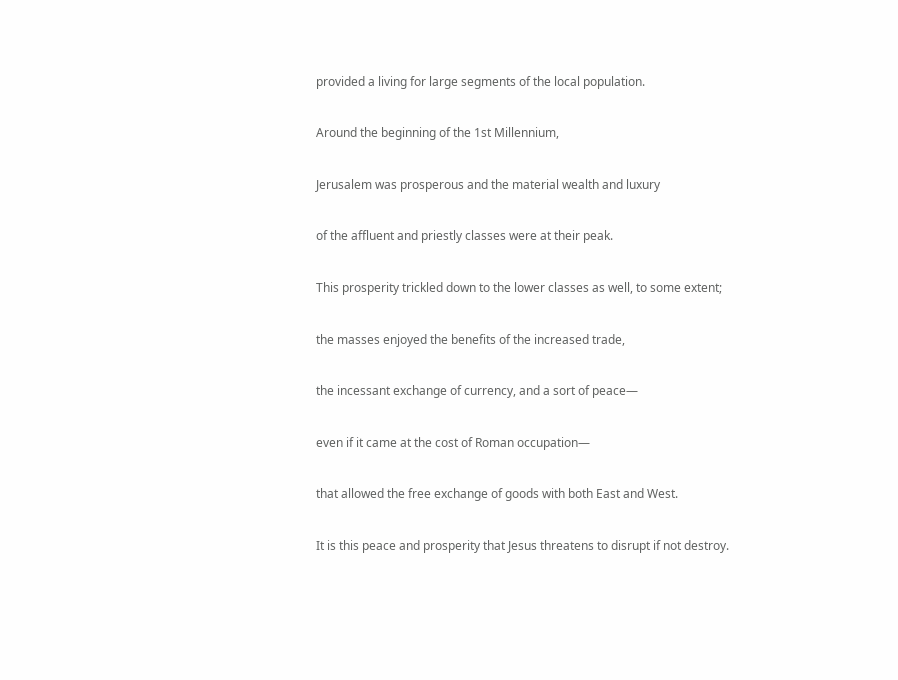provided a living for large segments of the local population.

Around the beginning of the 1st Millennium,

Jerusalem was prosperous and the material wealth and luxury

of the affluent and priestly classes were at their peak.

This prosperity trickled down to the lower classes as well, to some extent;

the masses enjoyed the benefits of the increased trade,

the incessant exchange of currency, and a sort of peace—

even if it came at the cost of Roman occupation—

that allowed the free exchange of goods with both East and West.

It is this peace and prosperity that Jesus threatens to disrupt if not destroy.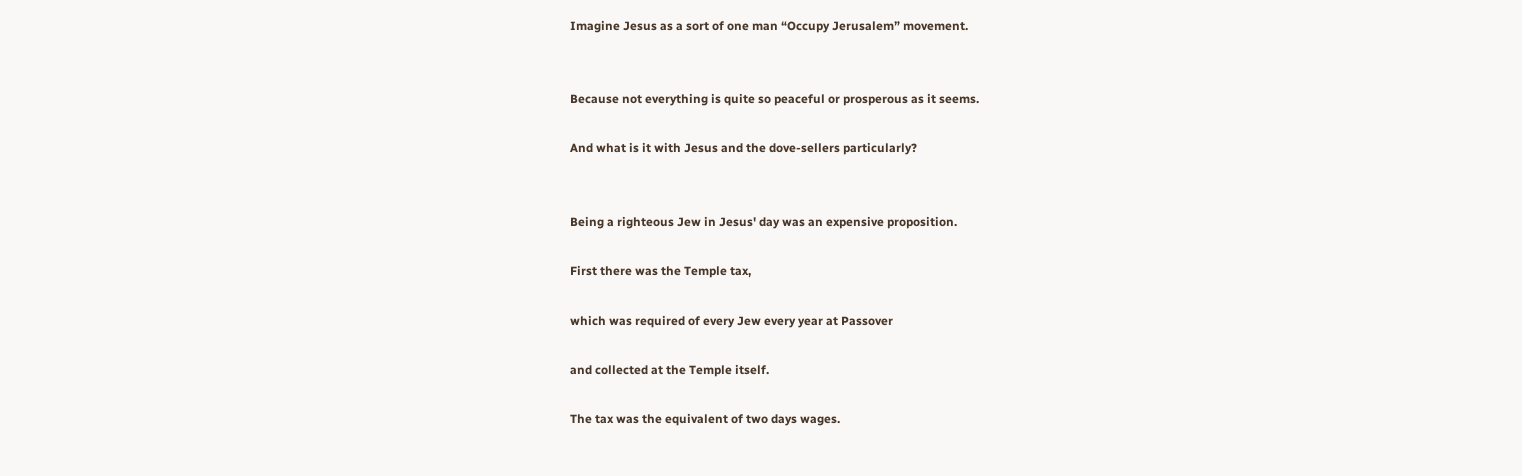Imagine Jesus as a sort of one man “Occupy Jerusalem” movement.


Because not everything is quite so peaceful or prosperous as it seems.

And what is it with Jesus and the dove-sellers particularly?


Being a righteous Jew in Jesus' day was an expensive proposition.

First there was the Temple tax,

which was required of every Jew every year at Passover

and collected at the Temple itself.

The tax was the equivalent of two days wages.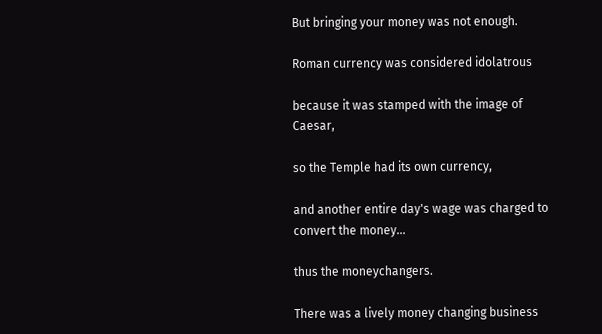But bringing your money was not enough.

Roman currency was considered idolatrous

because it was stamped with the image of Caesar,

so the Temple had its own currency,

and another entire day's wage was charged to convert the money...

thus the moneychangers.

There was a lively money changing business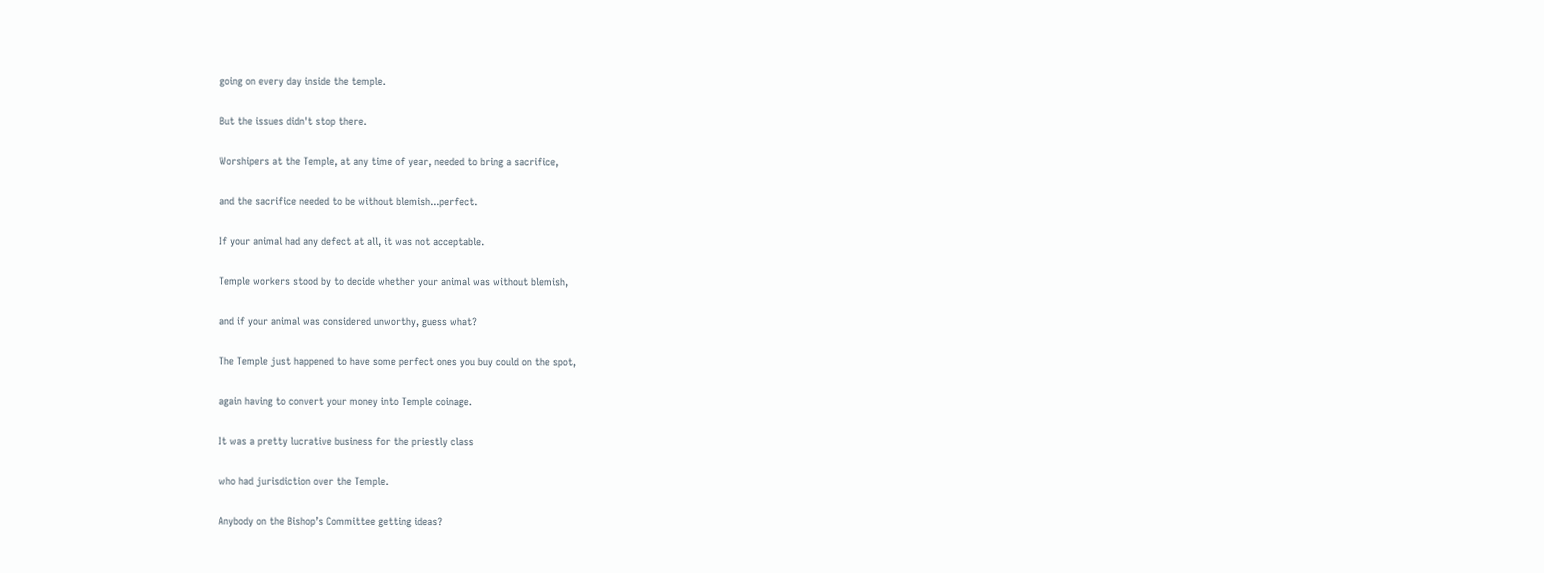going on every day inside the temple.

But the issues didn't stop there.

Worshipers at the Temple, at any time of year, needed to bring a sacrifice,

and the sacrifice needed to be without blemish...perfect.

If your animal had any defect at all, it was not acceptable.

Temple workers stood by to decide whether your animal was without blemish,

and if your animal was considered unworthy, guess what?

The Temple just happened to have some perfect ones you buy could on the spot,

again having to convert your money into Temple coinage.

It was a pretty lucrative business for the priestly class

who had jurisdiction over the Temple.

Anybody on the Bishop’s Committee getting ideas?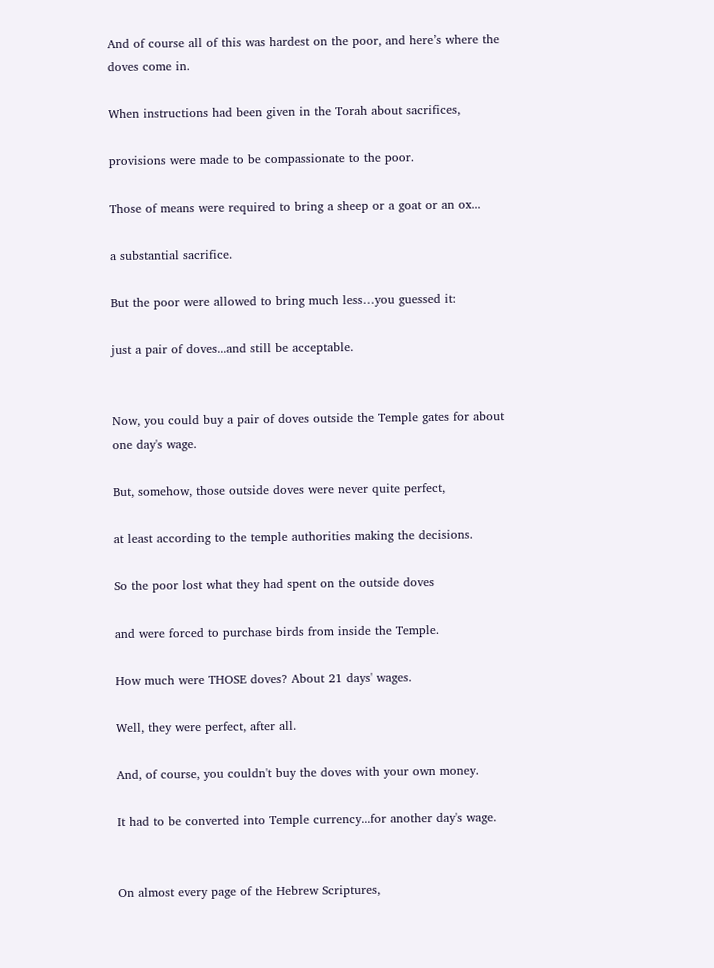And of course all of this was hardest on the poor, and here’s where the doves come in.

When instructions had been given in the Torah about sacrifices,

provisions were made to be compassionate to the poor.

Those of means were required to bring a sheep or a goat or an ox...

a substantial sacrifice.

But the poor were allowed to bring much less…you guessed it:

just a pair of doves...and still be acceptable.


Now, you could buy a pair of doves outside the Temple gates for about one day's wage.

But, somehow, those outside doves were never quite perfect,

at least according to the temple authorities making the decisions.

So the poor lost what they had spent on the outside doves

and were forced to purchase birds from inside the Temple.

How much were THOSE doves? About 21 days' wages.

Well, they were perfect, after all.

And, of course, you couldn't buy the doves with your own money.

It had to be converted into Temple currency...for another day's wage.


On almost every page of the Hebrew Scriptures,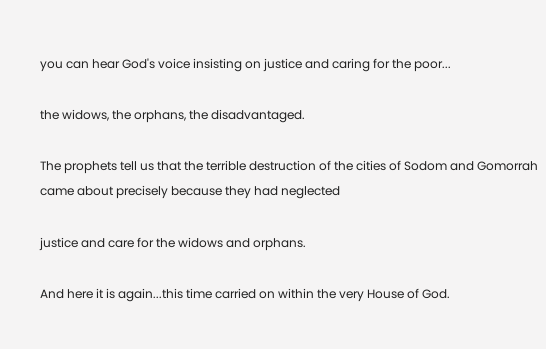you can hear God's voice insisting on justice and caring for the poor...

the widows, the orphans, the disadvantaged.

The prophets tell us that the terrible destruction of the cities of Sodom and Gomorrah came about precisely because they had neglected

justice and care for the widows and orphans.

And here it is again...this time carried on within the very House of God.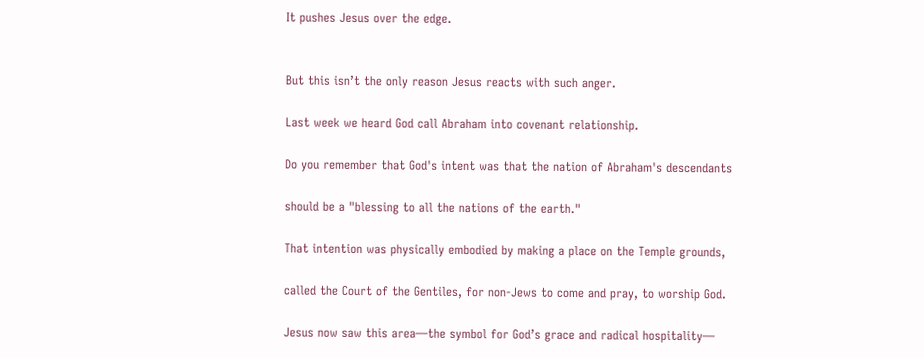It pushes Jesus over the edge.


But this isn’t the only reason Jesus reacts with such anger.

Last week we heard God call Abraham into covenant relationship.

Do you remember that God's intent was that the nation of Abraham's descendants

should be a "blessing to all the nations of the earth."

That intention was physically embodied by making a place on the Temple grounds,

called the Court of the Gentiles, for non-Jews to come and pray, to worship God.

Jesus now saw this area—the symbol for God’s grace and radical hospitality—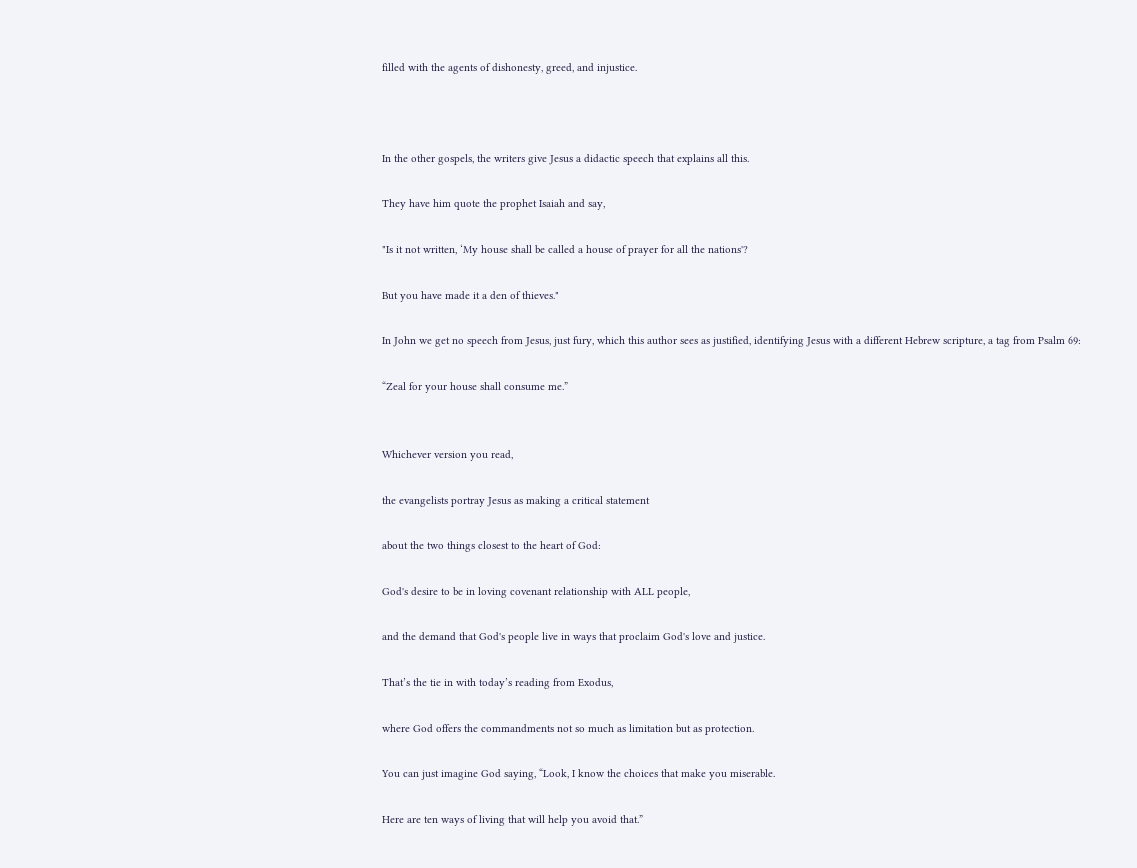filled with the agents of dishonesty, greed, and injustice.



In the other gospels, the writers give Jesus a didactic speech that explains all this.

They have him quote the prophet Isaiah and say,

"Is it not written, ‘My house shall be called a house of prayer for all the nations'?

But you have made it a den of thieves."

In John we get no speech from Jesus, just fury, which this author sees as justified, identifying Jesus with a different Hebrew scripture, a tag from Psalm 69:

“Zeal for your house shall consume me.”


Whichever version you read,

the evangelists portray Jesus as making a critical statement

about the two things closest to the heart of God:

God's desire to be in loving covenant relationship with ALL people,

and the demand that God's people live in ways that proclaim God's love and justice.

That’s the tie in with today’s reading from Exodus,

where God offers the commandments not so much as limitation but as protection.

You can just imagine God saying, “Look, I know the choices that make you miserable.

Here are ten ways of living that will help you avoid that.”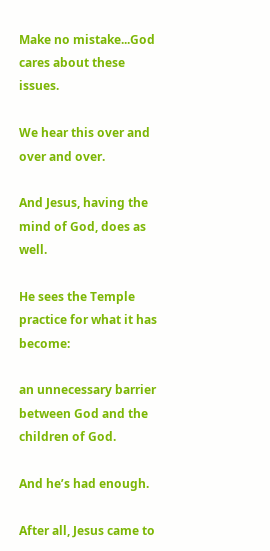Make no mistake...God cares about these issues.

We hear this over and over and over.

And Jesus, having the mind of God, does as well.

He sees the Temple practice for what it has become:

an unnecessary barrier between God and the children of God.

And he’s had enough.

After all, Jesus came to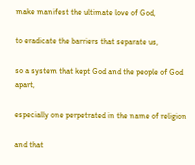make manifest the ultimate love of God,

to eradicate the barriers that separate us,

so a system that kept God and the people of God apart,

especially one perpetrated in the name of religion

and that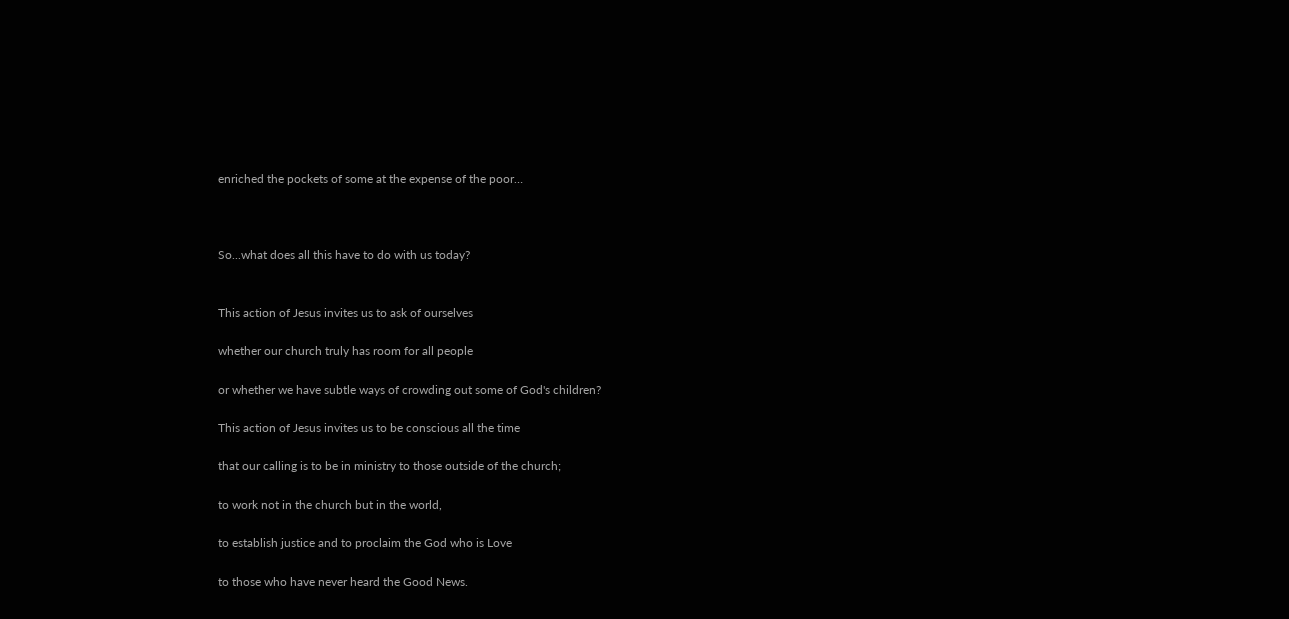enriched the pockets of some at the expense of the poor…



So...what does all this have to do with us today?


This action of Jesus invites us to ask of ourselves

whether our church truly has room for all people

or whether we have subtle ways of crowding out some of God's children?

This action of Jesus invites us to be conscious all the time

that our calling is to be in ministry to those outside of the church;

to work not in the church but in the world,

to establish justice and to proclaim the God who is Love

to those who have never heard the Good News.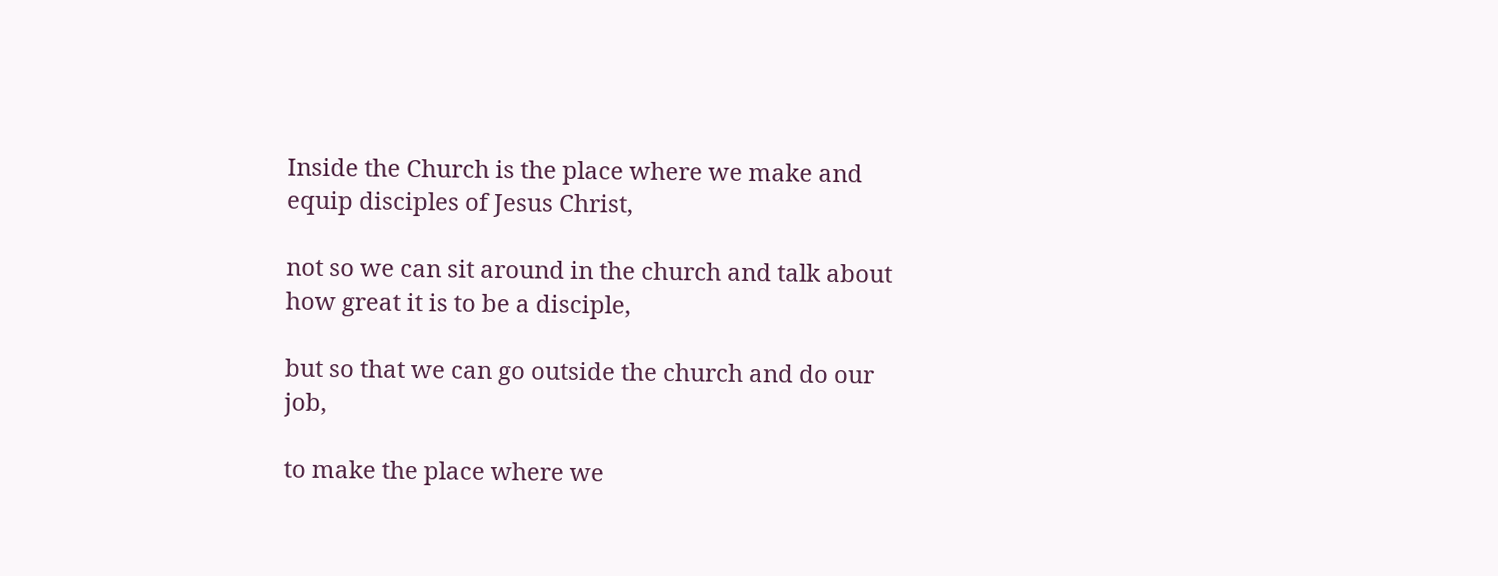Inside the Church is the place where we make and equip disciples of Jesus Christ,

not so we can sit around in the church and talk about how great it is to be a disciple,

but so that we can go outside the church and do our job,

to make the place where we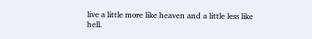live a little more like heaven and a little less like hell.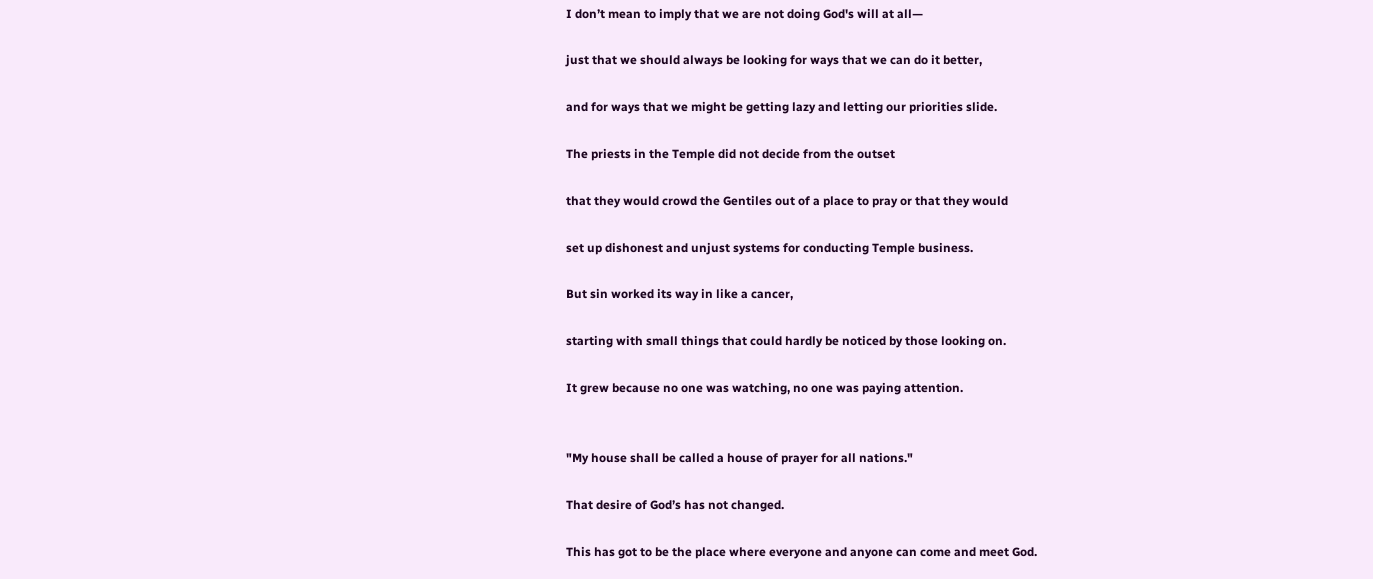I don’t mean to imply that we are not doing God's will at all—

just that we should always be looking for ways that we can do it better,

and for ways that we might be getting lazy and letting our priorities slide.

The priests in the Temple did not decide from the outset

that they would crowd the Gentiles out of a place to pray or that they would

set up dishonest and unjust systems for conducting Temple business.

But sin worked its way in like a cancer,

starting with small things that could hardly be noticed by those looking on.

It grew because no one was watching, no one was paying attention.


"My house shall be called a house of prayer for all nations."

That desire of God’s has not changed.

This has got to be the place where everyone and anyone can come and meet God.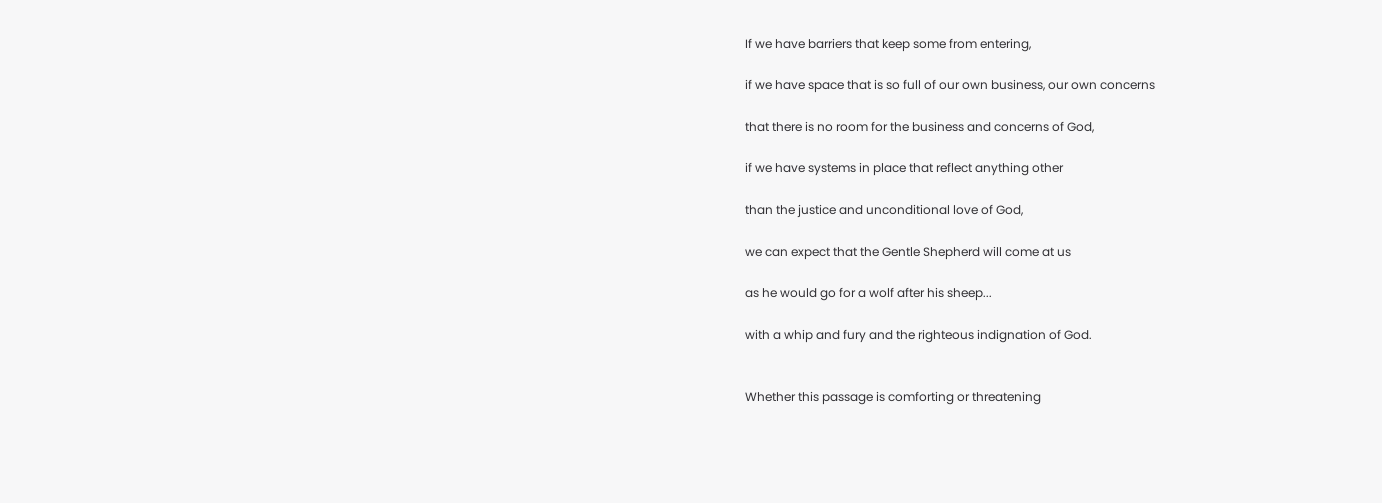If we have barriers that keep some from entering,

if we have space that is so full of our own business, our own concerns

that there is no room for the business and concerns of God,

if we have systems in place that reflect anything other

than the justice and unconditional love of God,

we can expect that the Gentle Shepherd will come at us

as he would go for a wolf after his sheep...

with a whip and fury and the righteous indignation of God.


Whether this passage is comforting or threatening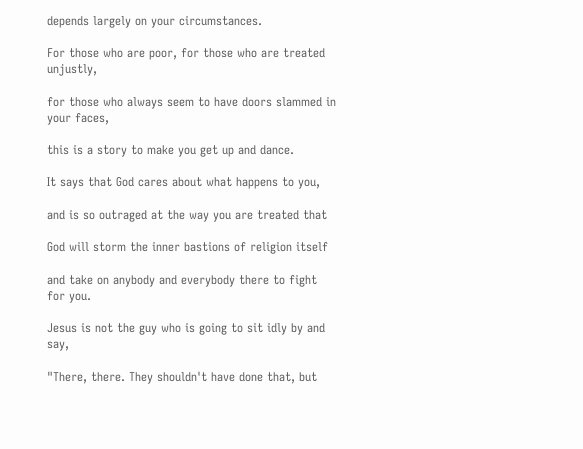depends largely on your circumstances.

For those who are poor, for those who are treated unjustly,

for those who always seem to have doors slammed in your faces,

this is a story to make you get up and dance.

It says that God cares about what happens to you,

and is so outraged at the way you are treated that

God will storm the inner bastions of religion itself

and take on anybody and everybody there to fight for you.

Jesus is not the guy who is going to sit idly by and say,

"There, there. They shouldn't have done that, but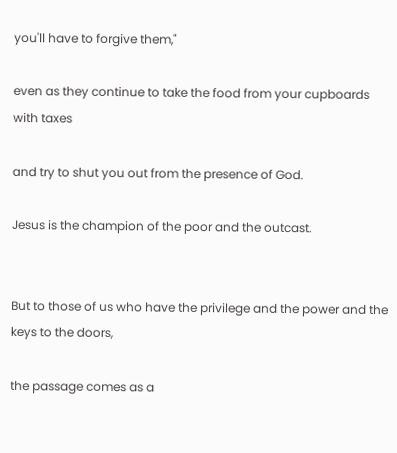you'll have to forgive them,"

even as they continue to take the food from your cupboards with taxes

and try to shut you out from the presence of God.

Jesus is the champion of the poor and the outcast.


But to those of us who have the privilege and the power and the keys to the doors,

the passage comes as a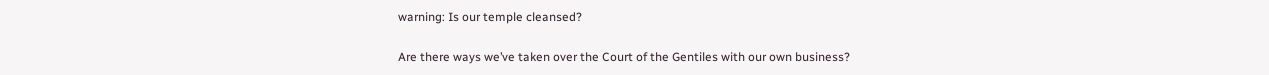warning: Is our temple cleansed?

Are there ways we’ve taken over the Court of the Gentiles with our own business?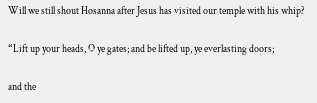Will we still shout Hosanna after Jesus has visited our temple with his whip?

“Lift up your heads, O ye gates; and be lifted up, ye everlasting doors;

and the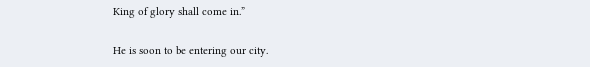King of glory shall come in.”

He is soon to be entering our city.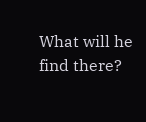What will he find there?